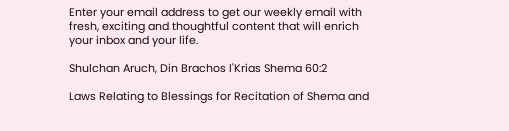Enter your email address to get our weekly email with fresh, exciting and thoughtful content that will enrich your inbox and your life.

Shulchan Aruch, Din Brachos l'Krias Shema 60:2

Laws Relating to Blessings for Recitation of Shema and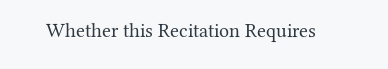Whether this Recitation Requires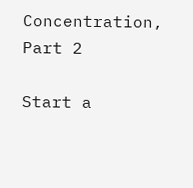Concentration, Part 2

Start a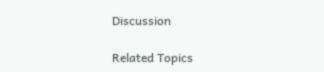Discussion

Related Topics